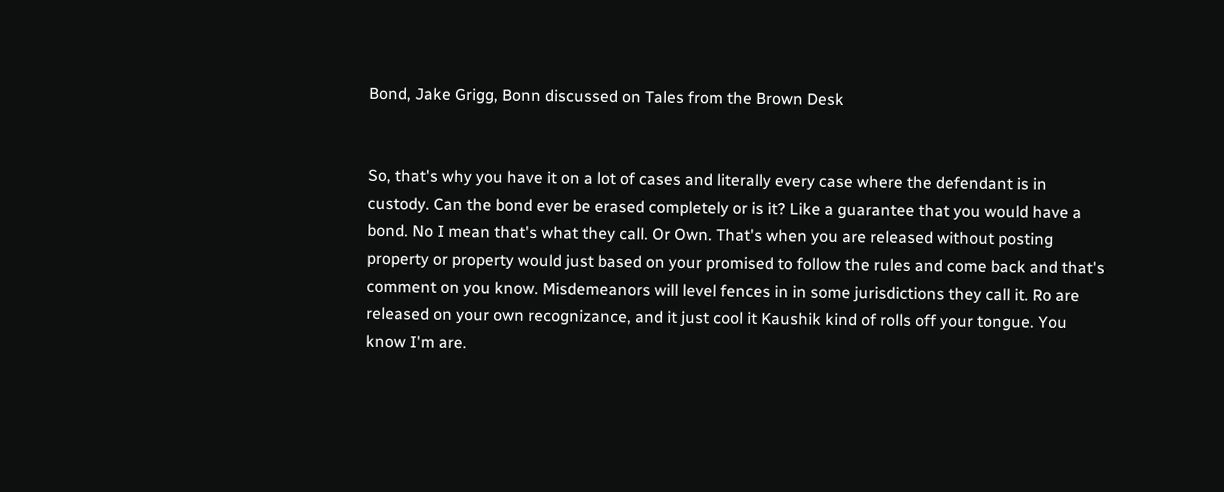Bond, Jake Grigg, Bonn discussed on Tales from the Brown Desk


So, that's why you have it on a lot of cases and literally every case where the defendant is in custody. Can the bond ever be erased completely or is it? Like a guarantee that you would have a bond. No I mean that's what they call. Or Own. That's when you are released without posting property or property would just based on your promised to follow the rules and come back and that's comment on you know. Misdemeanors will level fences in in some jurisdictions they call it. Ro are released on your own recognizance, and it just cool it Kaushik kind of rolls off your tongue. You know I'm are.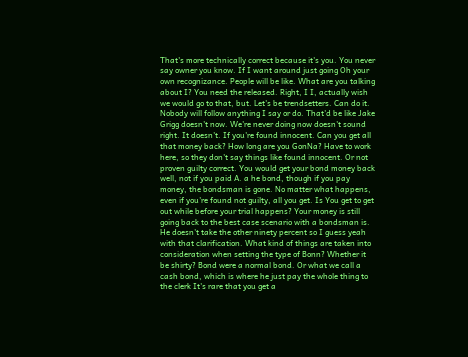That's more technically correct because it's you. You never say owner you know. If I want around just going Oh your own recognizance. People will be like. What are you talking about I? You need the released. Right, I I, actually wish we would go to that, but. Let's be trendsetters. Can do it. Nobody will follow anything I say or do. That'd be like Jake Grigg doesn't now. We're never doing now doesn't sound right. It doesn't. If you're found innocent. Can you get all that money back? How long are you GonNa? Have to work here, so they don't say things like found innocent. Or not proven guilty correct. You would get your bond money back well, not if you paid A. a he bond, though if you pay money, the bondsman is gone. No matter what happens, even if you're found not guilty, all you get. Is You get to get out while before your trial happens? Your money is still going back to the best case scenario with a bondsman is. He doesn't take the other ninety percent so I guess yeah with that clarification. What kind of things are taken into consideration when setting the type of Bonn? Whether it be shirty? Bond were a normal bond. Or what we call a cash bond, which is where he just pay the whole thing to the clerk It's rare that you get a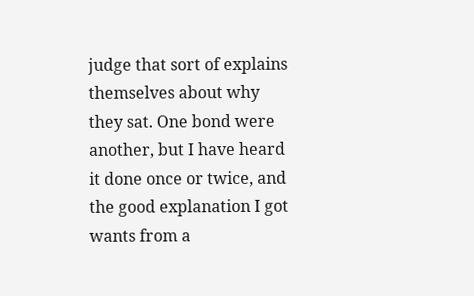judge that sort of explains themselves about why they sat. One bond were another, but I have heard it done once or twice, and the good explanation I got wants from a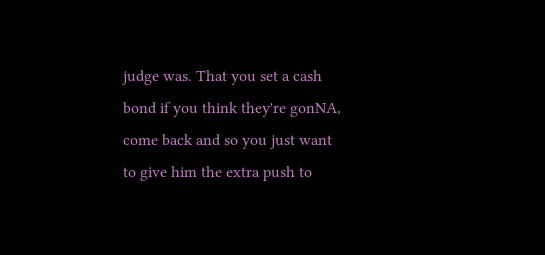judge was. That you set a cash bond if you think they're gonNA, come back and so you just want to give him the extra push to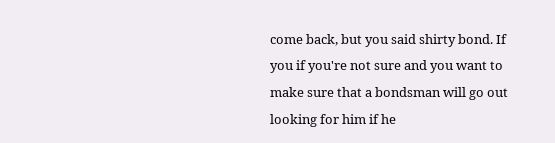come back, but you said shirty bond. If you if you're not sure and you want to make sure that a bondsman will go out looking for him if he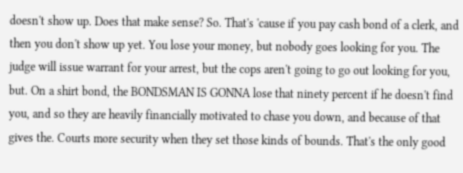doesn't show up. Does that make sense? So. That's 'cause if you pay cash bond of a clerk, and then you don't show up yet. You lose your money, but nobody goes looking for you. The judge will issue warrant for your arrest, but the cops aren't going to go out looking for you, but. On a shirt bond, the BONDSMAN IS GONNA lose that ninety percent if he doesn't find you, and so they are heavily financially motivated to chase you down, and because of that gives the. Courts more security when they set those kinds of bounds. That's the only good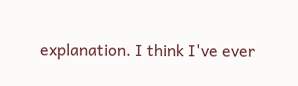explanation. I think I've ever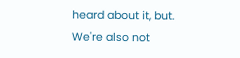heard about it, but. We're also not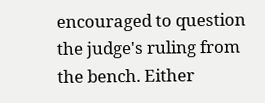encouraged to question the judge's ruling from the bench. Either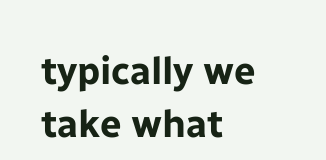typically we take what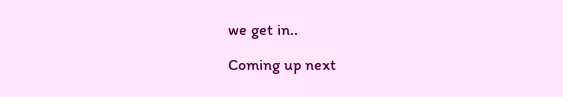we get in..

Coming up next